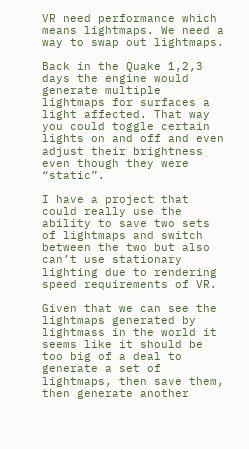VR need performance which means lightmaps. We need a way to swap out lightmaps.

Back in the Quake 1,2,3 days the engine would generate multiple lightmaps for surfaces a light affected. That way you could toggle certain lights on and off and even adjust their brightness even though they were “static”.

I have a project that could really use the ability to save two sets of lightmaps and switch between the two but also can’t use stationary lighting due to rendering speed requirements of VR.

Given that we can see the lightmaps generated by lightmass in the world it seems like it should be too big of a deal to generate a set of lightmaps, then save them, then generate another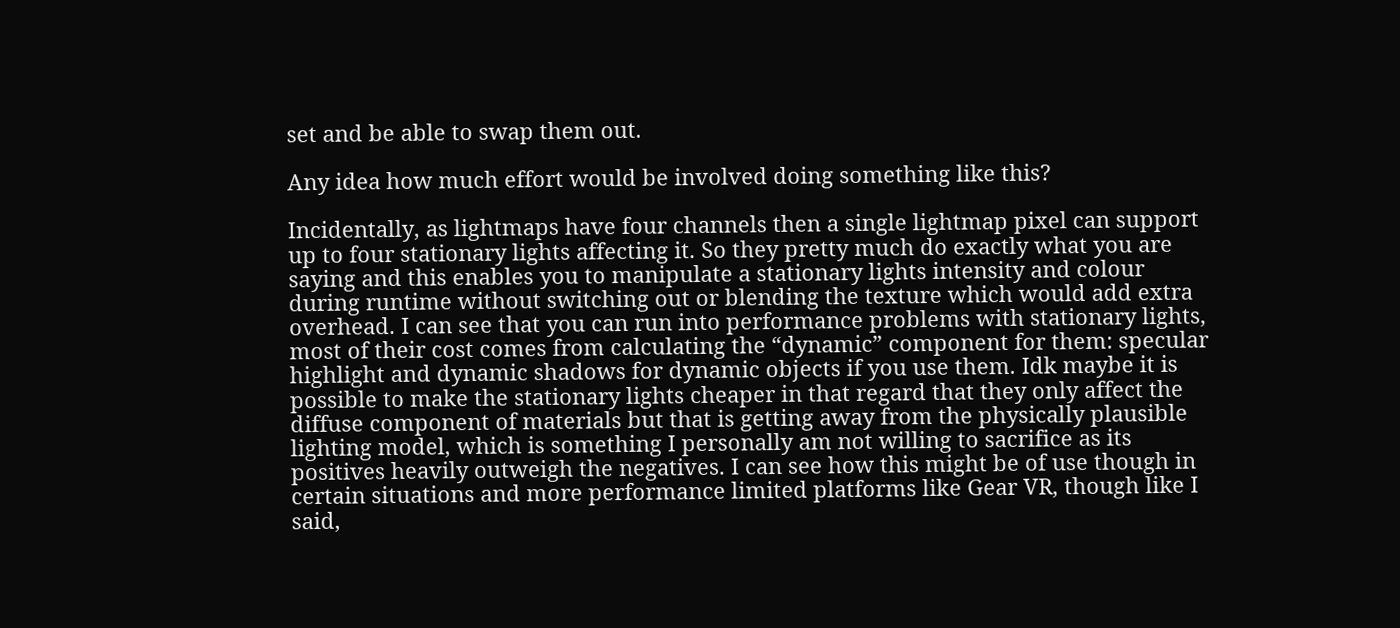set and be able to swap them out.

Any idea how much effort would be involved doing something like this?

Incidentally, as lightmaps have four channels then a single lightmap pixel can support up to four stationary lights affecting it. So they pretty much do exactly what you are saying and this enables you to manipulate a stationary lights intensity and colour during runtime without switching out or blending the texture which would add extra overhead. I can see that you can run into performance problems with stationary lights, most of their cost comes from calculating the “dynamic” component for them: specular highlight and dynamic shadows for dynamic objects if you use them. Idk maybe it is possible to make the stationary lights cheaper in that regard that they only affect the diffuse component of materials but that is getting away from the physically plausible lighting model, which is something I personally am not willing to sacrifice as its positives heavily outweigh the negatives. I can see how this might be of use though in certain situations and more performance limited platforms like Gear VR, though like I said,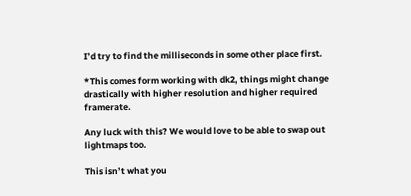I’d try to find the milliseconds in some other place first.

*This comes form working with dk2, things might change drastically with higher resolution and higher required framerate.

Any luck with this? We would love to be able to swap out lightmaps too.

This isn’t what you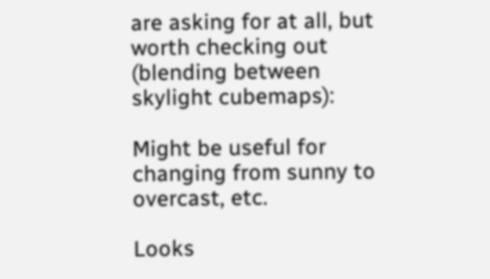are asking for at all, but worth checking out (blending between skylight cubemaps):

Might be useful for changing from sunny to overcast, etc.

Looks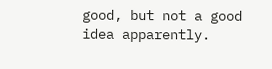good, but not a good idea apparently.